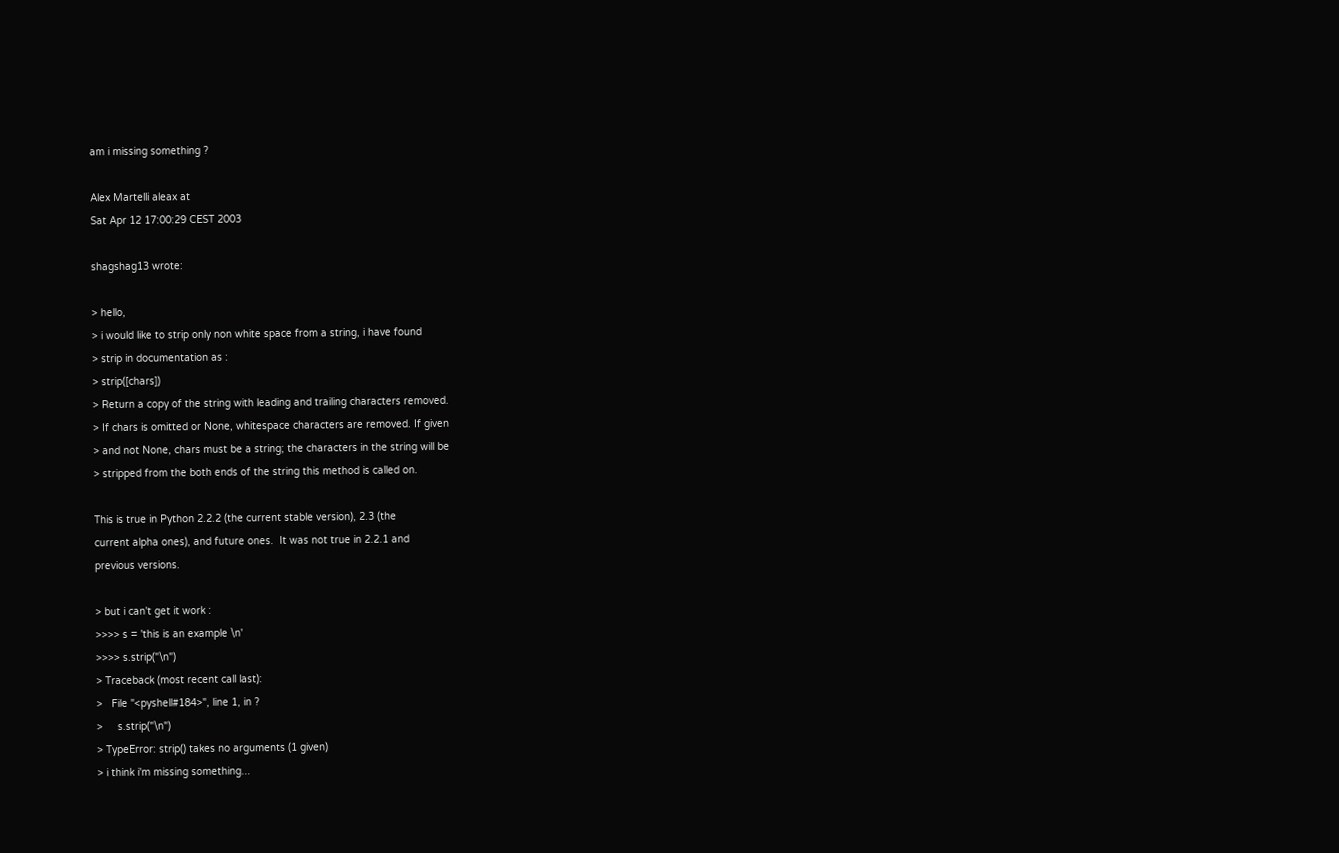am i missing something ?

Alex Martelli aleax at
Sat Apr 12 17:00:29 CEST 2003

shagshag13 wrote:

> hello,
> i would like to strip only non white space from a string, i have found
> strip in documentation as :
> strip([chars])
> Return a copy of the string with leading and trailing characters removed.
> If chars is omitted or None, whitespace characters are removed. If given
> and not None, chars must be a string; the characters in the string will be
> stripped from the both ends of the string this method is called on.

This is true in Python 2.2.2 (the current stable version), 2.3 (the
current alpha ones), and future ones.  It was not true in 2.2.1 and
previous versions.

> but i can't get it work :
>>>> s = 'this is an example \n'
>>>> s.strip("\n")
> Traceback (most recent call last):
>   File "<pyshell#184>", line 1, in ?
>     s.strip("\n")
> TypeError: strip() takes no arguments (1 given)
> i think i'm missing something...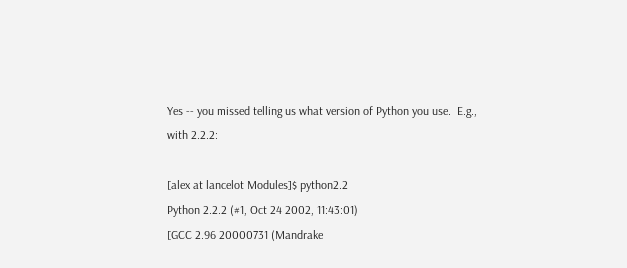Yes -- you missed telling us what version of Python you use.  E.g.,
with 2.2.2:

[alex at lancelot Modules]$ python2.2
Python 2.2.2 (#1, Oct 24 2002, 11:43:01)
[GCC 2.96 20000731 (Mandrake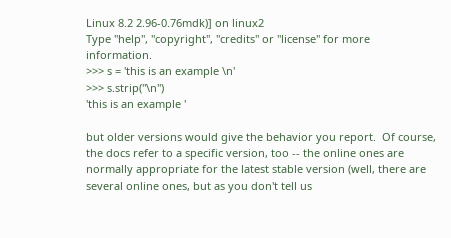Linux 8.2 2.96-0.76mdk)] on linux2
Type "help", "copyright", "credits" or "license" for more information.
>>> s = 'this is an example \n'
>>> s.strip("\n")
'this is an example '

but older versions would give the behavior you report.  Of course,
the docs refer to a specific version, too -- the online ones are
normally appropriate for the latest stable version (well, there are
several online ones, but as you don't tell us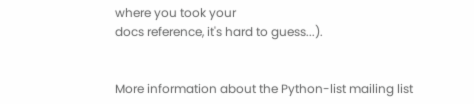where you took your
docs reference, it's hard to guess...).


More information about the Python-list mailing list